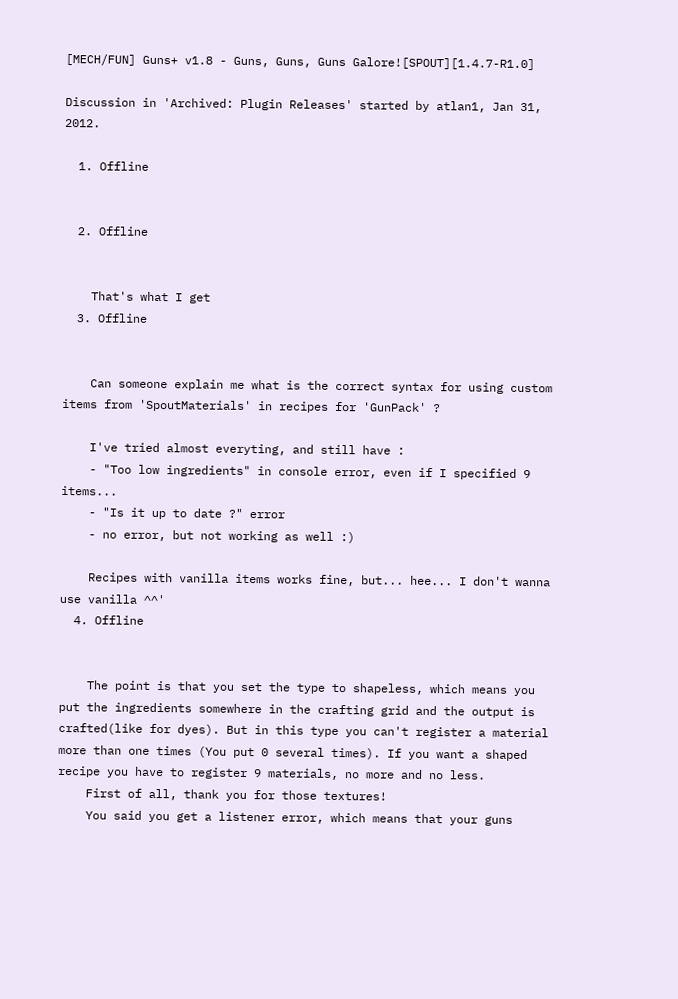[MECH/FUN] Guns+ v1.8 - Guns, Guns, Guns Galore![SPOUT][1.4.7-R1.0]

Discussion in 'Archived: Plugin Releases' started by atlan1, Jan 31, 2012.

  1. Offline


  2. Offline


    That's what I get
  3. Offline


    Can someone explain me what is the correct syntax for using custom items from 'SpoutMaterials' in recipes for 'GunPack' ?

    I've tried almost everyting, and still have :
    - "Too low ingredients" in console error, even if I specified 9 items...
    - "Is it up to date ?" error
    - no error, but not working as well :)

    Recipes with vanilla items works fine, but... hee... I don't wanna use vanilla ^^'
  4. Offline


    The point is that you set the type to shapeless, which means you put the ingredients somewhere in the crafting grid and the output is crafted(like for dyes). But in this type you can't register a material more than one times (You put 0 several times). If you want a shaped recipe you have to register 9 materials, no more and no less.
    First of all, thank you for those textures!
    You said you get a listener error, which means that your guns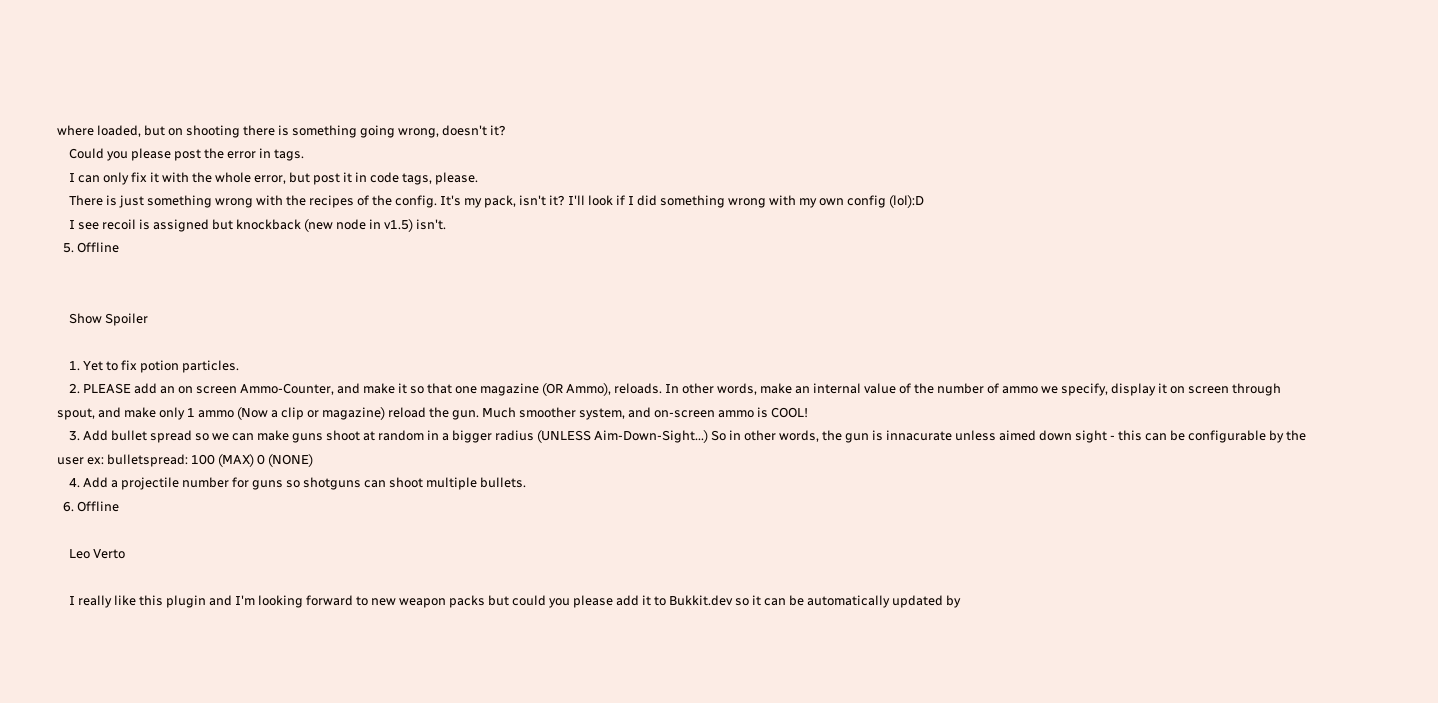where loaded, but on shooting there is something going wrong, doesn't it?
    Could you please post the error in tags.
    I can only fix it with the whole error, but post it in code tags, please.
    There is just something wrong with the recipes of the config. It's my pack, isn't it? I'll look if I did something wrong with my own config (lol):D
    I see recoil is assigned but knockback (new node in v1.5) isn't.
  5. Offline


    Show Spoiler

    1. Yet to fix potion particles.
    2. PLEASE add an on screen Ammo-Counter, and make it so that one magazine (OR Ammo), reloads. In other words, make an internal value of the number of ammo we specify, display it on screen through spout, and make only 1 ammo (Now a clip or magazine) reload the gun. Much smoother system, and on-screen ammo is COOL!
    3. Add bullet spread so we can make guns shoot at random in a bigger radius (UNLESS Aim-Down-Sight...) So in other words, the gun is innacurate unless aimed down sight - this can be configurable by the user ex: bulletspread: 100 (MAX) 0 (NONE)
    4. Add a projectile number for guns so shotguns can shoot multiple bullets.
  6. Offline

    Leo Verto

    I really like this plugin and I'm looking forward to new weapon packs but could you please add it to Bukkit.dev so it can be automatically updated by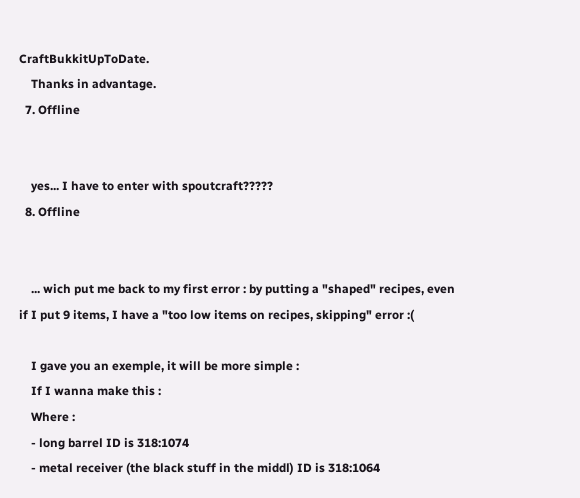CraftBukkitUpToDate.
    Thanks in advantage.
  7. Offline


    yes... I have to enter with spoutcraft?????
  8. Offline


    ... wich put me back to my first error : by putting a "shaped" recipes, even if I put 9 items, I have a "too low items on recipes, skipping" error :(

    I gave you an exemple, it will be more simple :
    If I wanna make this :
    Where :
    - long barrel ID is 318:1074
    - metal receiver (the black stuff in the middl) ID is 318:1064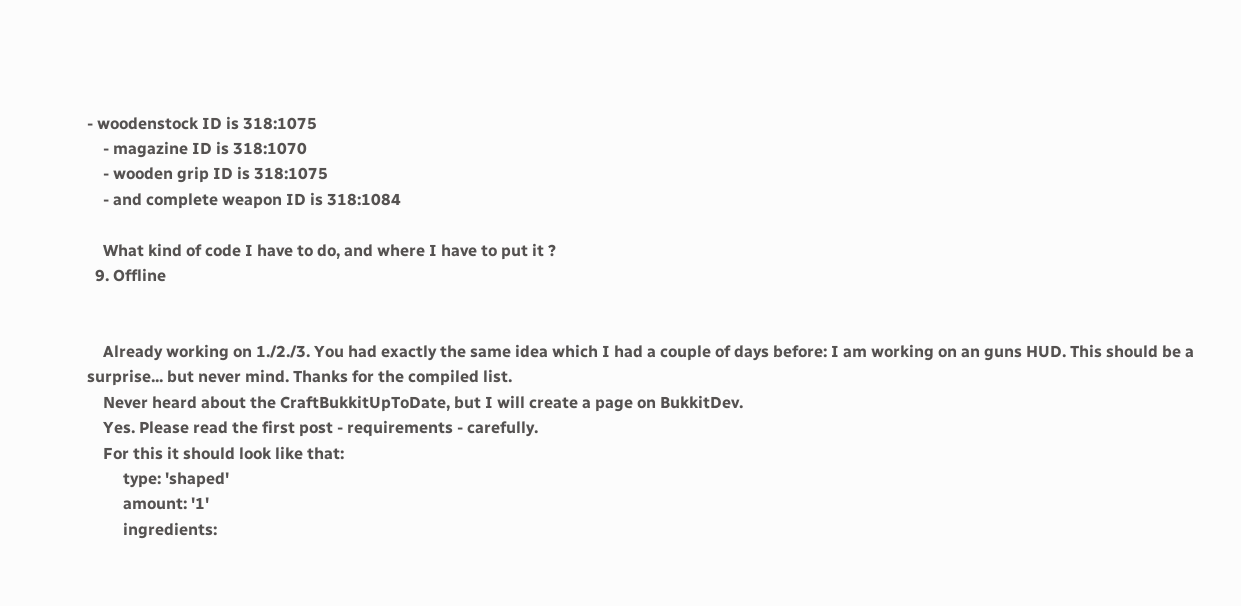- woodenstock ID is 318:1075
    - magazine ID is 318:1070
    - wooden grip ID is 318:1075
    - and complete weapon ID is 318:1084

    What kind of code I have to do, and where I have to put it ?
  9. Offline


    Already working on 1./2./3. You had exactly the same idea which I had a couple of days before: I am working on an guns HUD. This should be a surprise... but never mind. Thanks for the compiled list.
    Never heard about the CraftBukkitUpToDate, but I will create a page on BukkitDev.
    Yes. Please read the first post - requirements - carefully.
    For this it should look like that:
         type: 'shaped'
         amount: '1'
         ingredients: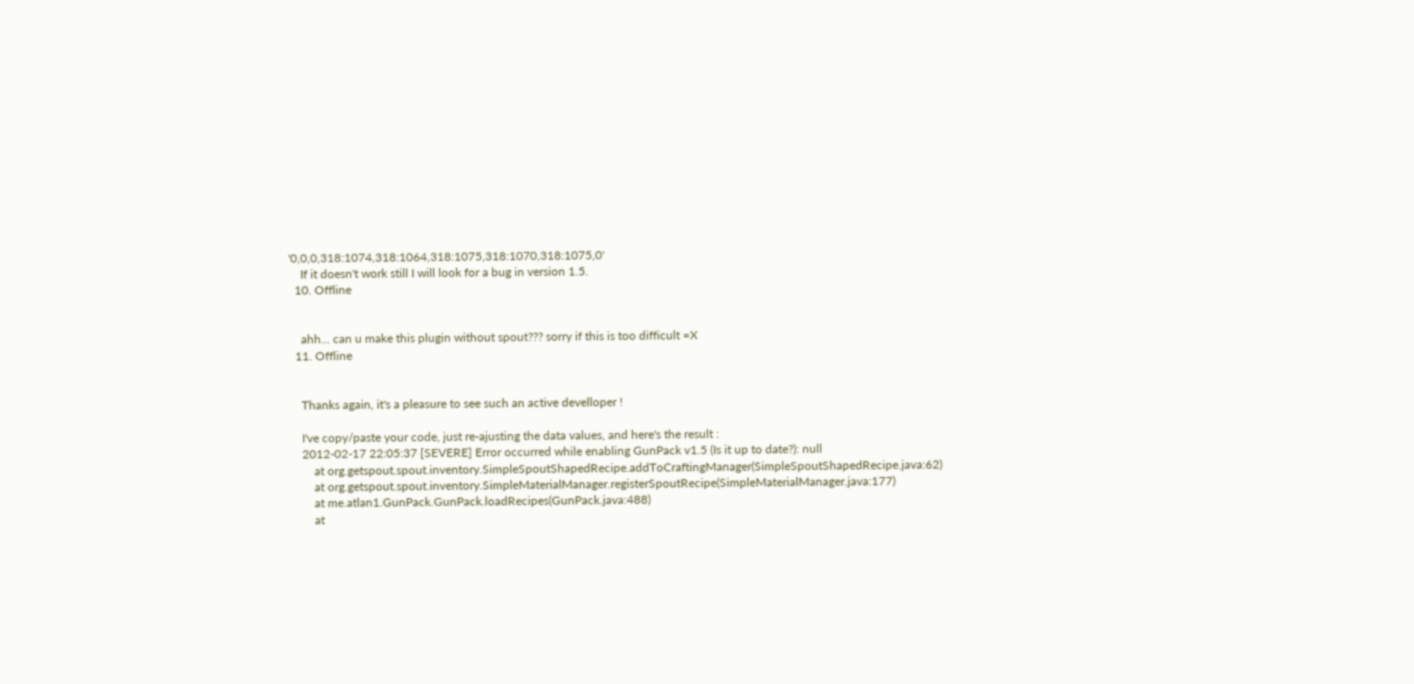'0,0,0,318:1074,318:1064,318:1075,318:1070,318:1075,0'
    If it doesn't work still I will look for a bug in version 1.5.
  10. Offline


    ahh... can u make this plugin without spout??? sorry if this is too difficult =X
  11. Offline


    Thanks again, it's a pleasure to see such an active develloper !

    I've copy/paste your code, just re-ajusting the data values, and here's the result :
    2012-02-17 22:05:37 [SEVERE] Error occurred while enabling GunPack v1.5 (Is it up to date?): null
        at org.getspout.spout.inventory.SimpleSpoutShapedRecipe.addToCraftingManager(SimpleSpoutShapedRecipe.java:62)
        at org.getspout.spout.inventory.SimpleMaterialManager.registerSpoutRecipe(SimpleMaterialManager.java:177)
        at me.atlan1.GunPack.GunPack.loadRecipes(GunPack.java:488)
        at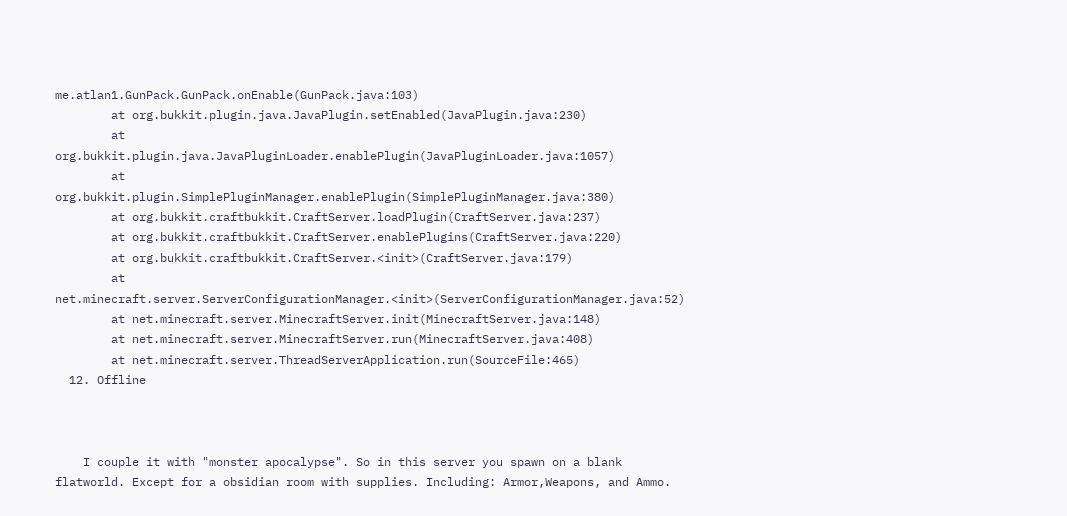me.atlan1.GunPack.GunPack.onEnable(GunPack.java:103)
        at org.bukkit.plugin.java.JavaPlugin.setEnabled(JavaPlugin.java:230)
        at org.bukkit.plugin.java.JavaPluginLoader.enablePlugin(JavaPluginLoader.java:1057)
        at org.bukkit.plugin.SimplePluginManager.enablePlugin(SimplePluginManager.java:380)
        at org.bukkit.craftbukkit.CraftServer.loadPlugin(CraftServer.java:237)
        at org.bukkit.craftbukkit.CraftServer.enablePlugins(CraftServer.java:220)
        at org.bukkit.craftbukkit.CraftServer.<init>(CraftServer.java:179)
        at net.minecraft.server.ServerConfigurationManager.<init>(ServerConfigurationManager.java:52)
        at net.minecraft.server.MinecraftServer.init(MinecraftServer.java:148)
        at net.minecraft.server.MinecraftServer.run(MinecraftServer.java:408)
        at net.minecraft.server.ThreadServerApplication.run(SourceFile:465)
  12. Offline



    I couple it with "monster apocalypse". So in this server you spawn on a blank flatworld. Except for a obsidian room with supplies. Including: Armor,Weapons, and Ammo.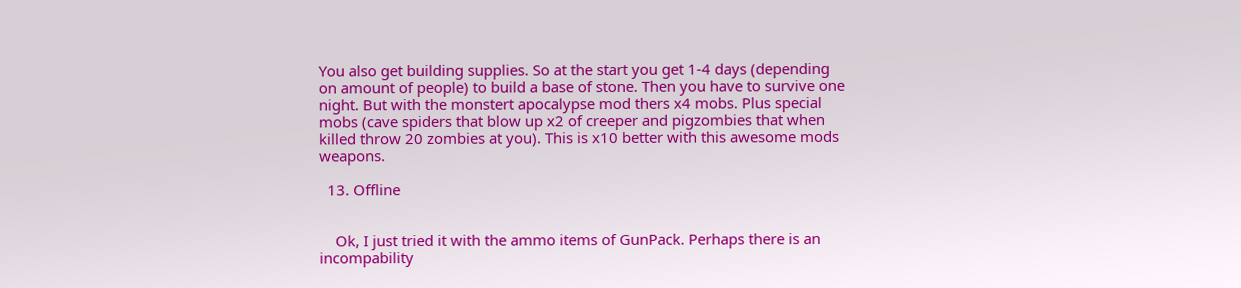You also get building supplies. So at the start you get 1-4 days (depending on amount of people) to build a base of stone. Then you have to survive one night. But with the monstert apocalypse mod thers x4 mobs. Plus special mobs (cave spiders that blow up x2 of creeper and pigzombies that when killed throw 20 zombies at you). This is x10 better with this awesome mods weapons.

  13. Offline


    Ok, I just tried it with the ammo items of GunPack. Perhaps there is an incompability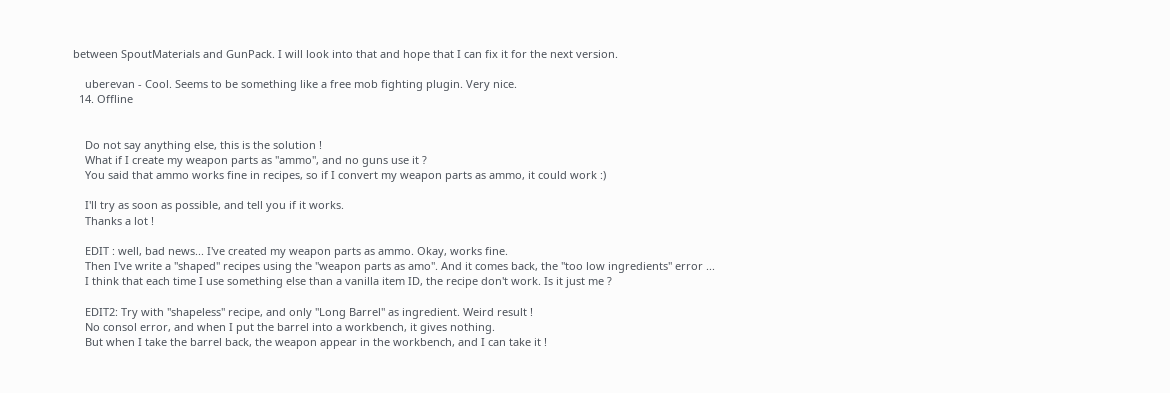between SpoutMaterials and GunPack. I will look into that and hope that I can fix it for the next version.

    uberevan - Cool. Seems to be something like a free mob fighting plugin. Very nice.
  14. Offline


    Do not say anything else, this is the solution !
    What if I create my weapon parts as "ammo", and no guns use it ?
    You said that ammo works fine in recipes, so if I convert my weapon parts as ammo, it could work :)

    I'll try as soon as possible, and tell you if it works.
    Thanks a lot !

    EDIT : well, bad news... I've created my weapon parts as ammo. Okay, works fine.
    Then I've write a "shaped" recipes using the "weapon parts as amo". And it comes back, the "too low ingredients" error ...
    I think that each time I use something else than a vanilla item ID, the recipe don't work. Is it just me ?

    EDIT2: Try with "shapeless" recipe, and only "Long Barrel" as ingredient. Weird result !
    No consol error, and when I put the barrel into a workbench, it gives nothing.
    But when I take the barrel back, the weapon appear in the workbench, and I can take it !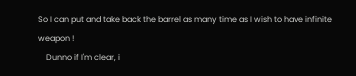So I can put and take back the barrel as many time as I wish to have infinite weapon !
    Dunno if I'm clear, i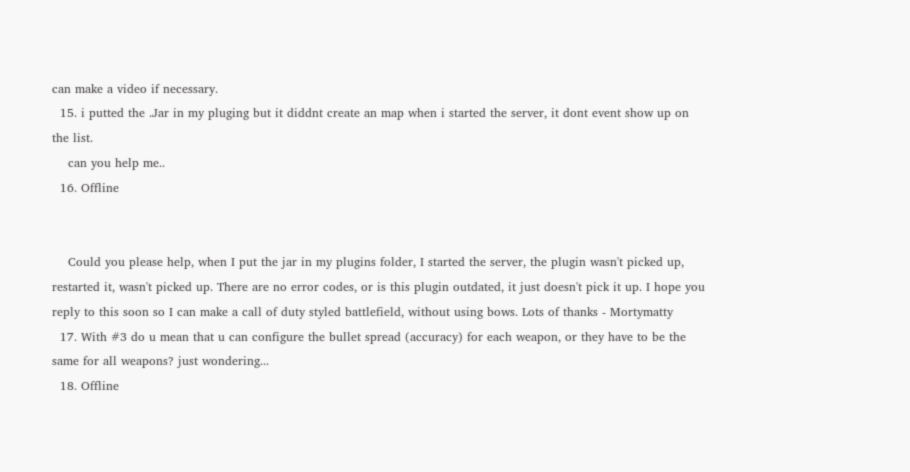can make a video if necessary.
  15. i putted the .Jar in my pluging but it diddnt create an map when i started the server, it dont event show up on the list.
    can you help me..
  16. Offline


    Could you please help, when I put the jar in my plugins folder, I started the server, the plugin wasn't picked up, restarted it, wasn't picked up. There are no error codes, or is this plugin outdated, it just doesn't pick it up. I hope you reply to this soon so I can make a call of duty styled battlefield, without using bows. Lots of thanks - Mortymatty
  17. With #3 do u mean that u can configure the bullet spread (accuracy) for each weapon, or they have to be the same for all weapons? just wondering...
  18. Offline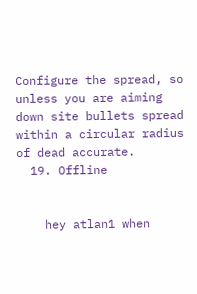Configure the spread, so unless you are aiming down site bullets spread within a circular radius of dead accurate.
  19. Offline


    hey atlan1 when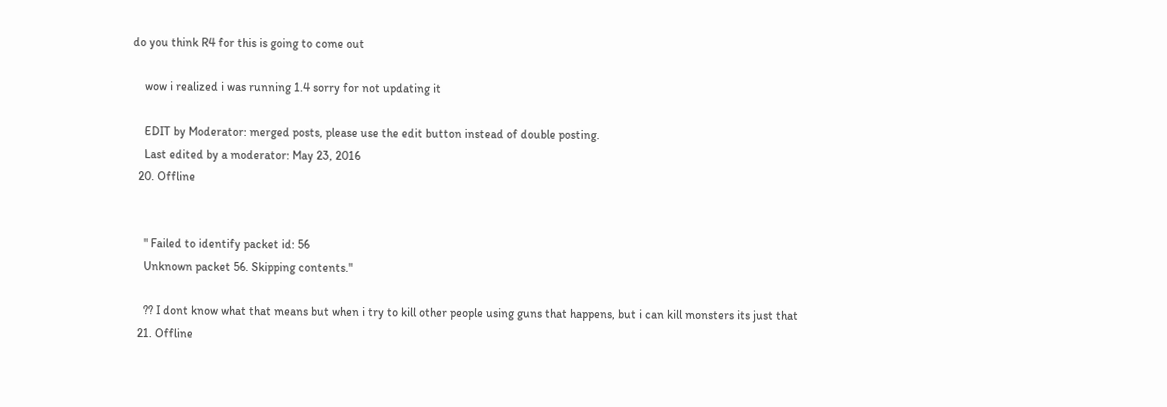do you think R4 for this is going to come out

    wow i realized i was running 1.4 sorry for not updating it

    EDIT by Moderator: merged posts, please use the edit button instead of double posting.
    Last edited by a moderator: May 23, 2016
  20. Offline


    " Failed to identify packet id: 56
    Unknown packet 56. Skipping contents."

    ?? I dont know what that means but when i try to kill other people using guns that happens, but i can kill monsters its just that
  21. Offline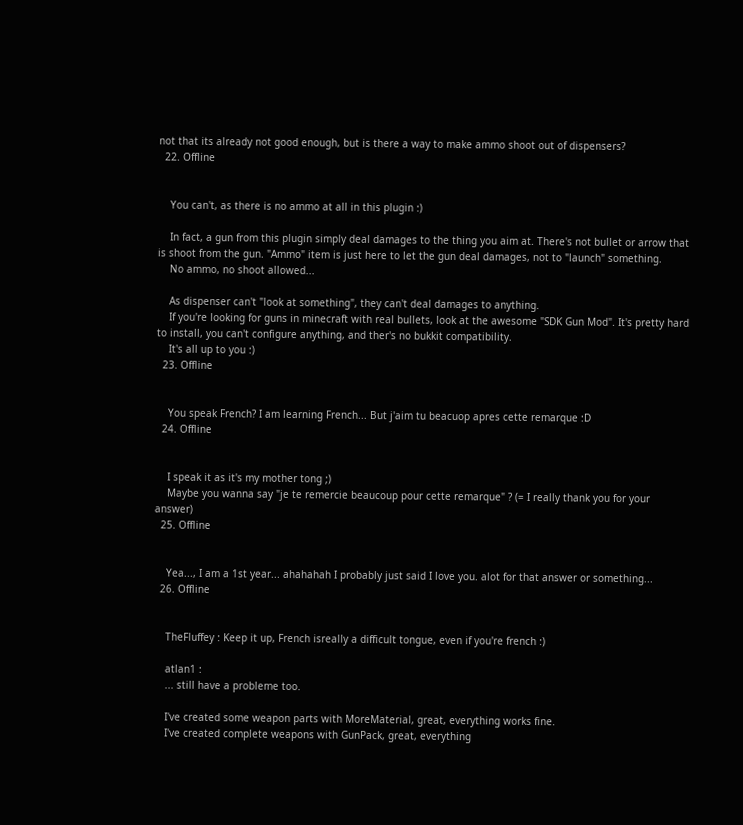not that its already not good enough, but is there a way to make ammo shoot out of dispensers?
  22. Offline


    You can't, as there is no ammo at all in this plugin :)

    In fact, a gun from this plugin simply deal damages to the thing you aim at. There's not bullet or arrow that is shoot from the gun. "Ammo" item is just here to let the gun deal damages, not to "launch" something.
    No ammo, no shoot allowed...

    As dispenser can't "look at something", they can't deal damages to anything.
    If you're looking for guns in minecraft with real bullets, look at the awesome "SDK Gun Mod". It's pretty hard to install, you can't configure anything, and ther's no bukkit compatibility.
    It's all up to you :)
  23. Offline


    You speak French? I am learning French... But j'aim tu beacuop apres cette remarque :D
  24. Offline


    I speak it as it's my mother tong ;)
    Maybe you wanna say "je te remercie beaucoup pour cette remarque" ? (= I really thank you for your answer)
  25. Offline


    Yea..., I am a 1st year... ahahahah I probably just said I love you. alot for that answer or something...
  26. Offline


    TheFluffey : Keep it up, French isreally a difficult tongue, even if you're french :)

    atlan1 :
    ... still have a probleme too.

    I've created some weapon parts with MoreMaterial, great, everything works fine.
    I've created complete weapons with GunPack, great, everything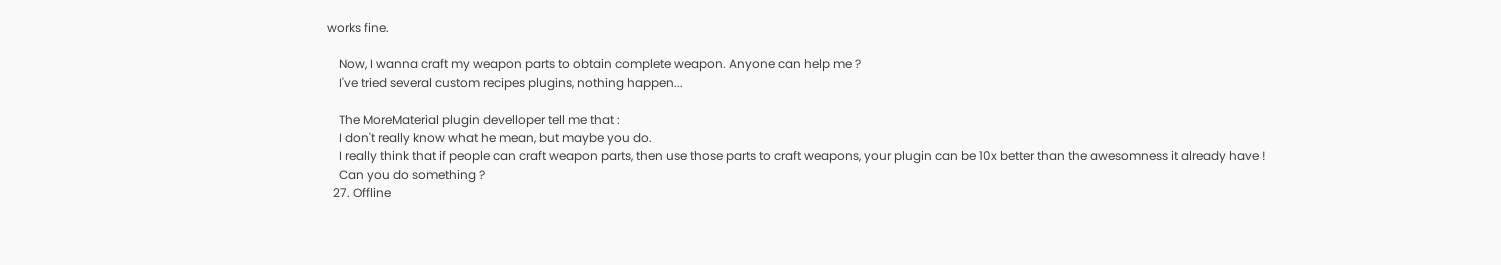works fine.

    Now, I wanna craft my weapon parts to obtain complete weapon. Anyone can help me ?
    I've tried several custom recipes plugins, nothing happen...

    The MoreMaterial plugin develloper tell me that :
    I don't really know what he mean, but maybe you do.
    I really think that if people can craft weapon parts, then use those parts to craft weapons, your plugin can be 10x better than the awesomness it already have !
    Can you do something ?
  27. Offline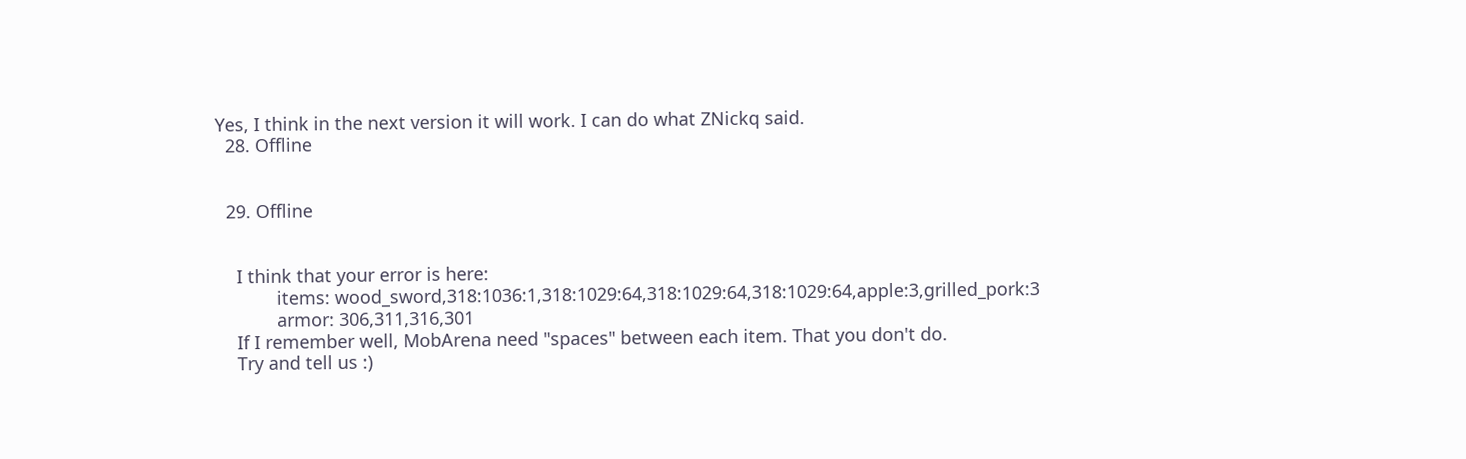Yes, I think in the next version it will work. I can do what ZNickq said.
  28. Offline


  29. Offline


    I think that your error is here:
            items: wood_sword,318:1036:1,318:1029:64,318:1029:64,318:1029:64,apple:3,grilled_pork:3
            armor: 306,311,316,301
    If I remember well, MobArena need "spaces" between each item. That you don't do.
    Try and tell us :)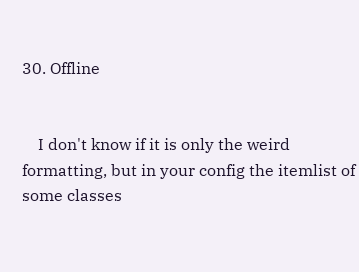30. Offline


    I don't know if it is only the weird formatting, but in your config the itemlist of some classes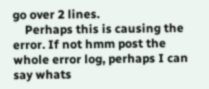go over 2 lines.
    Perhaps this is causing the error. If not hmm post the whole error log, perhaps I can say whats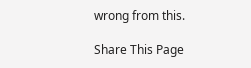wrong from this.

Share This Page